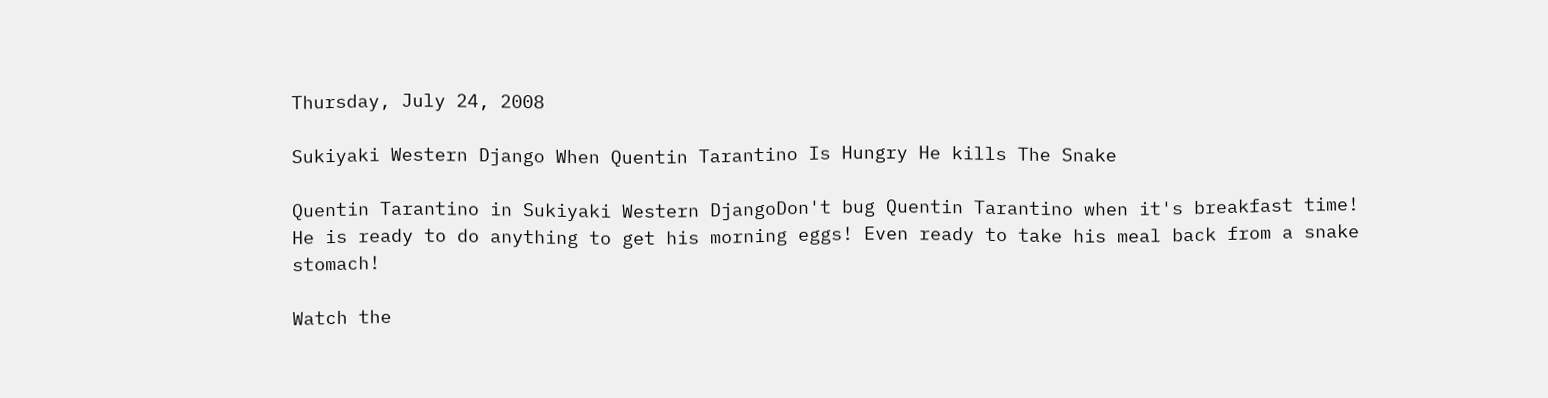Thursday, July 24, 2008

Sukiyaki Western Django When Quentin Tarantino Is Hungry He kills The Snake

Quentin Tarantino in Sukiyaki Western DjangoDon't bug Quentin Tarantino when it's breakfast time! He is ready to do anything to get his morning eggs! Even ready to take his meal back from a snake stomach!

Watch the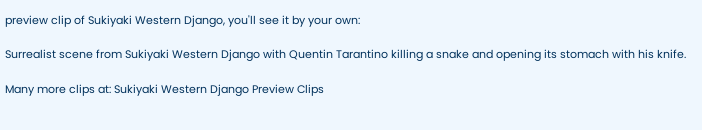preview clip of Sukiyaki Western Django, you'll see it by your own:

Surrealist scene from Sukiyaki Western Django with Quentin Tarantino killing a snake and opening its stomach with his knife.

Many more clips at: Sukiyaki Western Django Preview Clips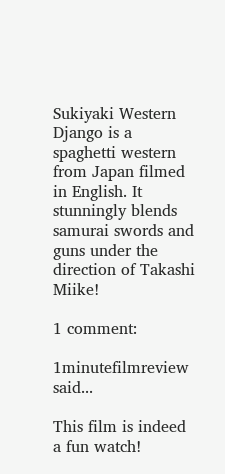Sukiyaki Western Django is a spaghetti western from Japan filmed in English. It stunningly blends samurai swords and guns under the direction of Takashi Miike!

1 comment:

1minutefilmreview said...

This film is indeed a fun watch!